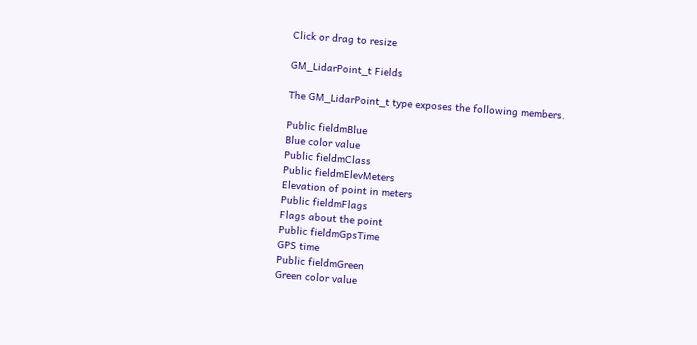Click or drag to resize

GM_LidarPoint_t Fields

The GM_LidarPoint_t type exposes the following members.

Public fieldmBlue
Blue color value
Public fieldmClass
Public fieldmElevMeters
Elevation of point in meters
Public fieldmFlags
Flags about the point
Public fieldmGpsTime
GPS time
Public fieldmGreen
Green color value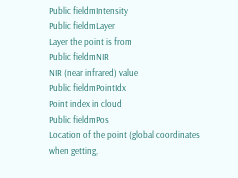Public fieldmIntensity
Public fieldmLayer
Layer the point is from
Public fieldmNIR
NIR (near infrared) value
Public fieldmPointIdx
Point index in cloud
Public fieldmPos
Location of the point (global coordinates when getting,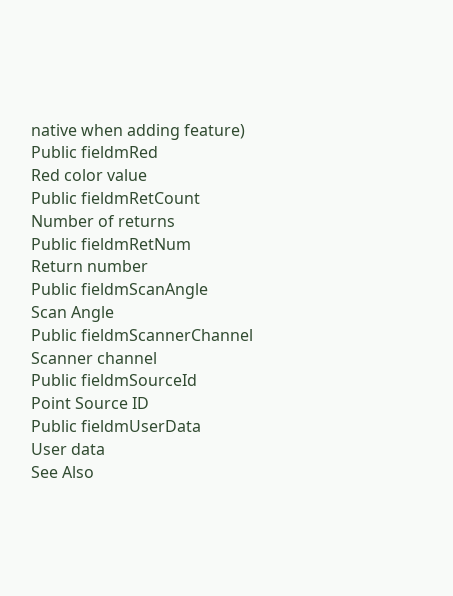native when adding feature)
Public fieldmRed
Red color value
Public fieldmRetCount
Number of returns
Public fieldmRetNum
Return number
Public fieldmScanAngle
Scan Angle
Public fieldmScannerChannel
Scanner channel
Public fieldmSourceId
Point Source ID
Public fieldmUserData
User data
See Also